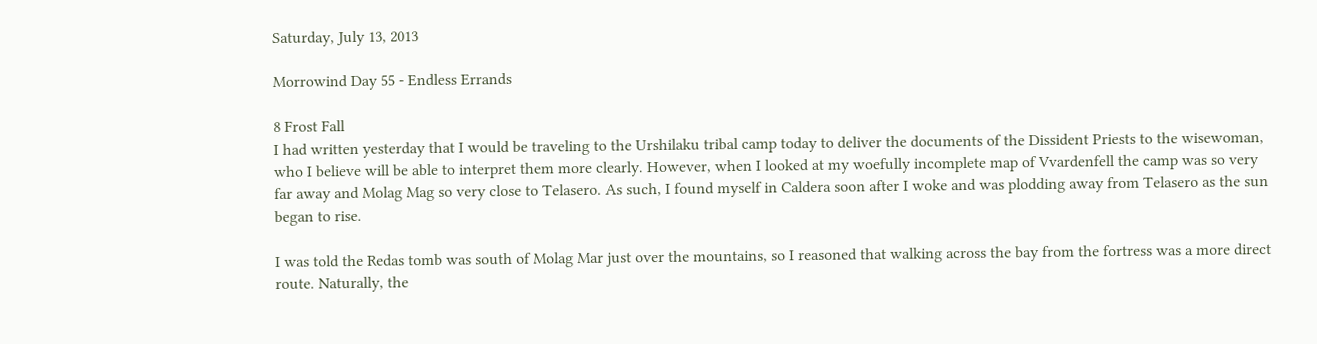Saturday, July 13, 2013

Morrowind Day 55 - Endless Errands

8 Frost Fall
I had written yesterday that I would be traveling to the Urshilaku tribal camp today to deliver the documents of the Dissident Priests to the wisewoman, who I believe will be able to interpret them more clearly. However, when I looked at my woefully incomplete map of Vvardenfell the camp was so very far away and Molag Mag so very close to Telasero. As such, I found myself in Caldera soon after I woke and was plodding away from Telasero as the sun began to rise.

I was told the Redas tomb was south of Molag Mar just over the mountains, so I reasoned that walking across the bay from the fortress was a more direct route. Naturally, the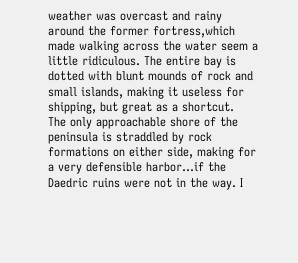weather was overcast and rainy around the former fortress,which made walking across the water seem a little ridiculous. The entire bay is dotted with blunt mounds of rock and small islands, making it useless for shipping, but great as a shortcut.
The only approachable shore of the peninsula is straddled by rock formations on either side, making for a very defensible harbor...if the Daedric ruins were not in the way. I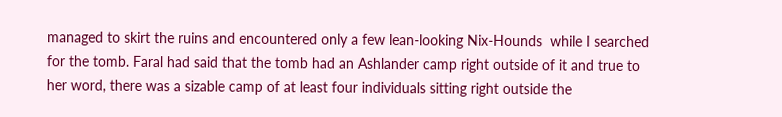managed to skirt the ruins and encountered only a few lean-looking Nix-Hounds  while I searched for the tomb. Faral had said that the tomb had an Ashlander camp right outside of it and true to her word, there was a sizable camp of at least four individuals sitting right outside the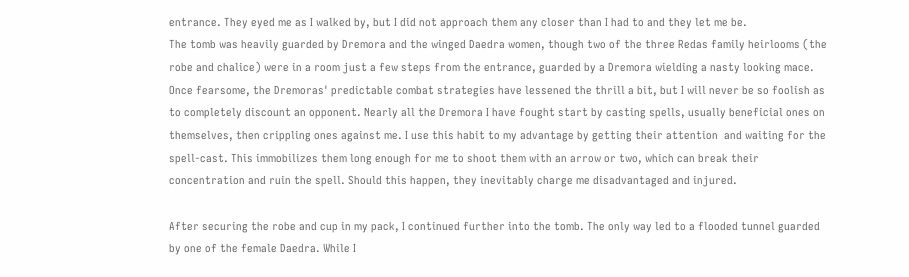entrance. They eyed me as I walked by, but I did not approach them any closer than I had to and they let me be.
The tomb was heavily guarded by Dremora and the winged Daedra women, though two of the three Redas family heirlooms (the robe and chalice) were in a room just a few steps from the entrance, guarded by a Dremora wielding a nasty looking mace. Once fearsome, the Dremoras' predictable combat strategies have lessened the thrill a bit, but I will never be so foolish as to completely discount an opponent. Nearly all the Dremora I have fought start by casting spells, usually beneficial ones on themselves, then crippling ones against me. I use this habit to my advantage by getting their attention  and waiting for the spell-cast. This immobilizes them long enough for me to shoot them with an arrow or two, which can break their concentration and ruin the spell. Should this happen, they inevitably charge me disadvantaged and injured.

After securing the robe and cup in my pack, I continued further into the tomb. The only way led to a flooded tunnel guarded by one of the female Daedra. While I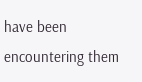have been encountering them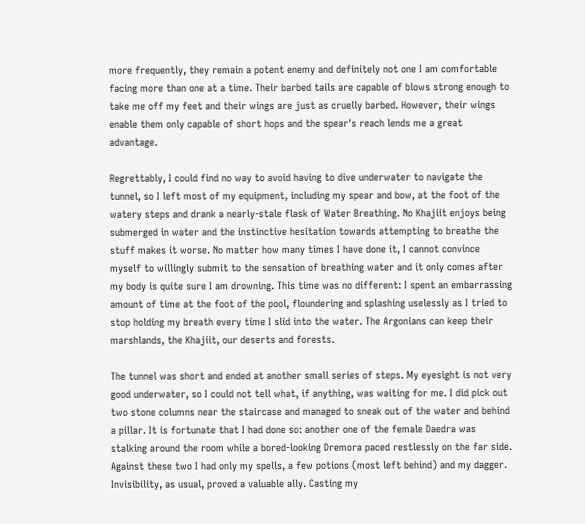more frequently, they remain a potent enemy and definitely not one I am comfortable facing more than one at a time. Their barbed tails are capable of blows strong enough to take me off my feet and their wings are just as cruelly barbed. However, their wings enable them only capable of short hops and the spear's reach lends me a great advantage.

Regrettably, I could find no way to avoid having to dive underwater to navigate the tunnel, so I left most of my equipment, including my spear and bow, at the foot of the watery steps and drank a nearly-stale flask of Water Breathing. No Khajiit enjoys being submerged in water and the instinctive hesitation towards attempting to breathe the stuff makes it worse. No matter how many times I have done it, I cannot convince myself to willingly submit to the sensation of breathing water and it only comes after my body is quite sure I am drowning. This time was no different: I spent an embarrassing amount of time at the foot of the pool, floundering and splashing uselessly as I tried to stop holding my breath every time I slid into the water. The Argonians can keep their marshlands, the Khajiit, our deserts and forests.

The tunnel was short and ended at another small series of steps. My eyesight is not very good underwater, so I could not tell what, if anything, was waiting for me. I did pick out two stone columns near the staircase and managed to sneak out of the water and behind a pillar. It is fortunate that I had done so: another one of the female Daedra was stalking around the room while a bored-looking Dremora paced restlessly on the far side. Against these two I had only my spells, a few potions (most left behind) and my dagger.
Invisibility, as usual, proved a valuable ally. Casting my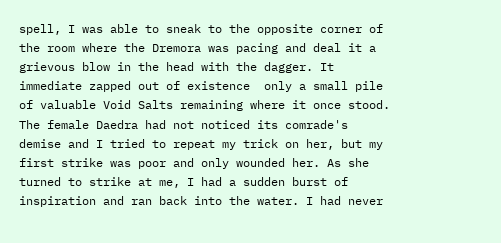spell, I was able to sneak to the opposite corner of the room where the Dremora was pacing and deal it a grievous blow in the head with the dagger. It immediate zapped out of existence  only a small pile of valuable Void Salts remaining where it once stood. The female Daedra had not noticed its comrade's demise and I tried to repeat my trick on her, but my first strike was poor and only wounded her. As she turned to strike at me, I had a sudden burst of inspiration and ran back into the water. I had never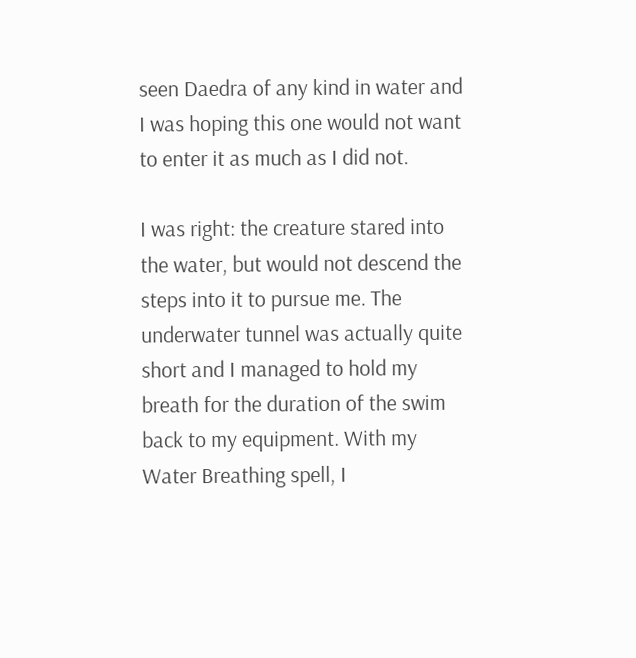seen Daedra of any kind in water and I was hoping this one would not want to enter it as much as I did not.

I was right: the creature stared into the water, but would not descend the steps into it to pursue me. The underwater tunnel was actually quite short and I managed to hold my breath for the duration of the swim back to my equipment. With my Water Breathing spell, I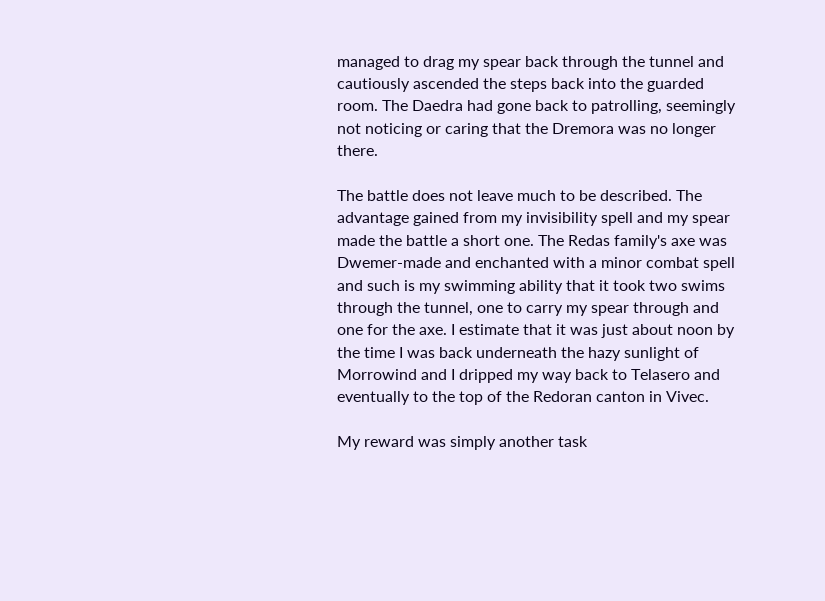managed to drag my spear back through the tunnel and cautiously ascended the steps back into the guarded room. The Daedra had gone back to patrolling, seemingly not noticing or caring that the Dremora was no longer there.

The battle does not leave much to be described. The advantage gained from my invisibility spell and my spear made the battle a short one. The Redas family's axe was Dwemer-made and enchanted with a minor combat spell and such is my swimming ability that it took two swims through the tunnel, one to carry my spear through and one for the axe. I estimate that it was just about noon by the time I was back underneath the hazy sunlight of Morrowind and I dripped my way back to Telasero and eventually to the top of the Redoran canton in Vivec.

My reward was simply another task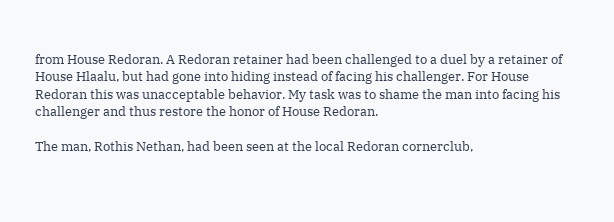from House Redoran. A Redoran retainer had been challenged to a duel by a retainer of House Hlaalu, but had gone into hiding instead of facing his challenger. For House Redoran this was unacceptable behavior. My task was to shame the man into facing his challenger and thus restore the honor of House Redoran.

The man, Rothis Nethan, had been seen at the local Redoran cornerclub,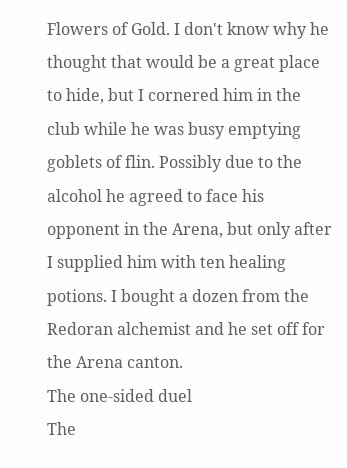Flowers of Gold. I don't know why he thought that would be a great place to hide, but I cornered him in the club while he was busy emptying goblets of flin. Possibly due to the alcohol he agreed to face his opponent in the Arena, but only after I supplied him with ten healing potions. I bought a dozen from the Redoran alchemist and he set off for the Arena canton.
The one-sided duel
The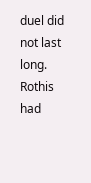duel did not last long. Rothis had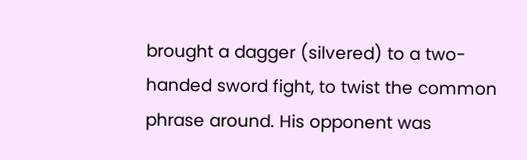brought a dagger (silvered) to a two-handed sword fight, to twist the common phrase around. His opponent was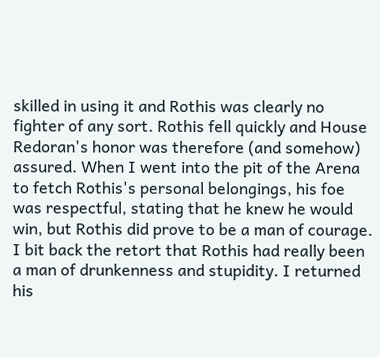skilled in using it and Rothis was clearly no fighter of any sort. Rothis fell quickly and House Redoran's honor was therefore (and somehow) assured. When I went into the pit of the Arena to fetch Rothis's personal belongings, his foe was respectful, stating that he knew he would win, but Rothis did prove to be a man of courage. I bit back the retort that Rothis had really been a man of drunkenness and stupidity. I returned his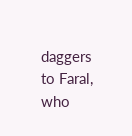daggers to Faral, who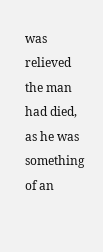was relieved the man had died, as he was something of an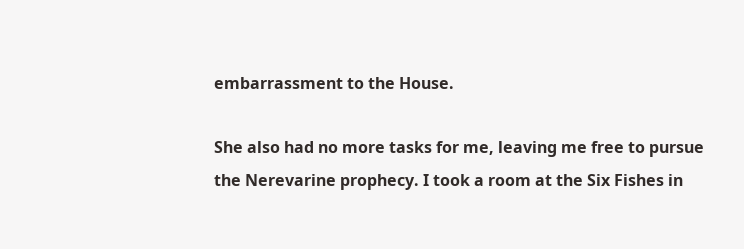embarrassment to the House.

She also had no more tasks for me, leaving me free to pursue the Nerevarine prophecy. I took a room at the Six Fishes in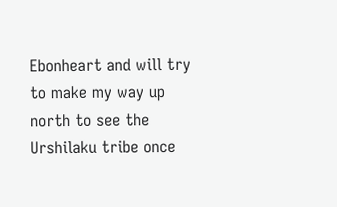Ebonheart and will try to make my way up north to see the Urshilaku tribe once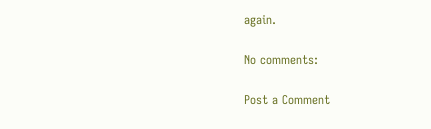again.

No comments:

Post a Comment